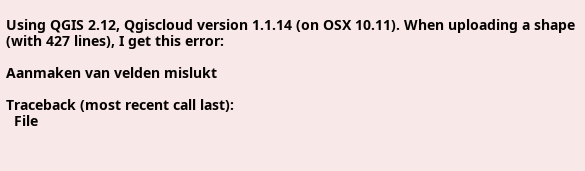Using QGIS 2.12, Qgiscloud version 1.1.14 (on OSX 10.11). When uploading a shape (with 427 lines), I get this error:

Aanmaken van velden mislukt

Traceback (most recent call last):
  File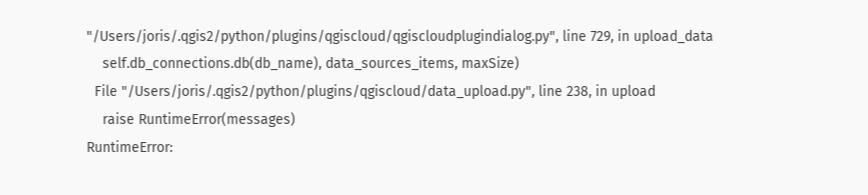"/Users/joris/.qgis2/python/plugins/qgiscloud/qgiscloudplugindialog.py", line 729, in upload_data
    self.db_connections.db(db_name), data_sources_items, maxSize)
  File "/Users/joris/.qgis2/python/plugins/qgiscloud/data_upload.py", line 238, in upload
    raise RuntimeError(messages)
RuntimeError: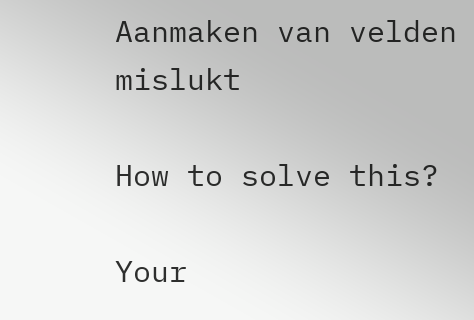Aanmaken van velden mislukt

How to solve this?

Your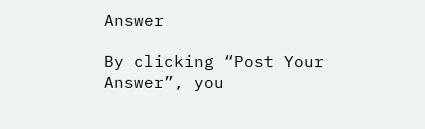Answer

By clicking “Post Your Answer”, you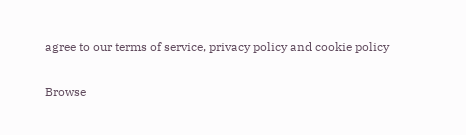agree to our terms of service, privacy policy and cookie policy

Browse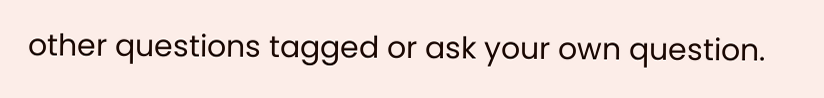other questions tagged or ask your own question.